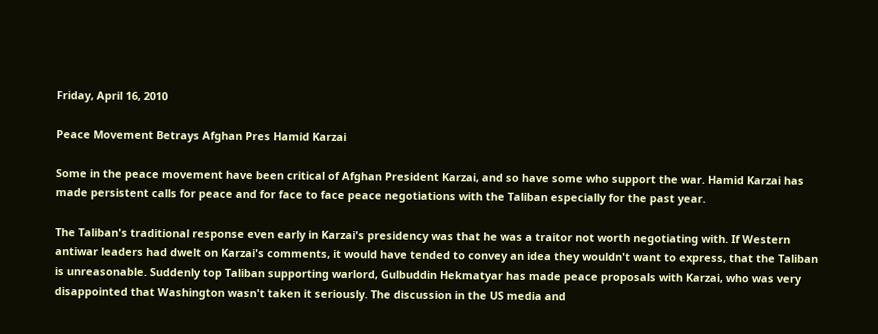Friday, April 16, 2010

Peace Movement Betrays Afghan Pres Hamid Karzai

Some in the peace movement have been critical of Afghan President Karzai, and so have some who support the war. Hamid Karzai has made persistent calls for peace and for face to face peace negotiations with the Taliban especially for the past year.

The Taliban's traditional response even early in Karzai's presidency was that he was a traitor not worth negotiating with. If Western antiwar leaders had dwelt on Karzai's comments, it would have tended to convey an idea they wouldn't want to express, that the Taliban is unreasonable. Suddenly top Taliban supporting warlord, Gulbuddin Hekmatyar has made peace proposals with Karzai, who was very disappointed that Washington wasn't taken it seriously. The discussion in the US media and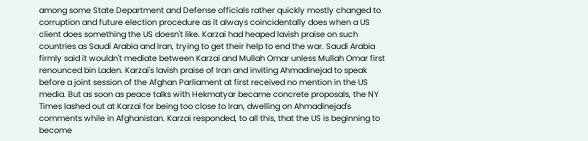among some State Department and Defense officials rather quickly mostly changed to corruption and future election procedure as it always coincidentally does when a US client does something the US doesn't like. Karzai had heaped lavish praise on such countries as Saudi Arabia and Iran, trying to get their help to end the war. Saudi Arabia firmly said it wouldn't mediate between Karzai and Mullah Omar unless Mullah Omar first renounced bin Laden. Karzai's lavish praise of Iran and inviting Ahmadinejad to speak before a joint session of the Afghan Parliament at first received no mention in the US media. But as soon as peace talks with Hekmatyar became concrete proposals, the NY Times lashed out at Karzai for being too close to Iran, dwelling on Ahmadinejad's comments while in Afghanistan. Karzai responded, to all this, that the US is beginning to become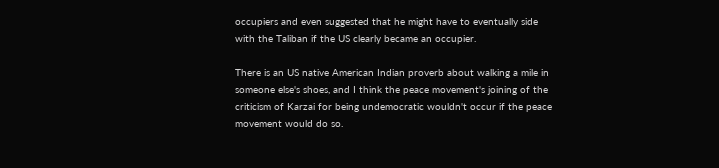occupiers and even suggested that he might have to eventually side with the Taliban if the US clearly became an occupier.

There is an US native American Indian proverb about walking a mile in someone else's shoes, and I think the peace movement's joining of the criticism of Karzai for being undemocratic wouldn't occur if the peace movement would do so.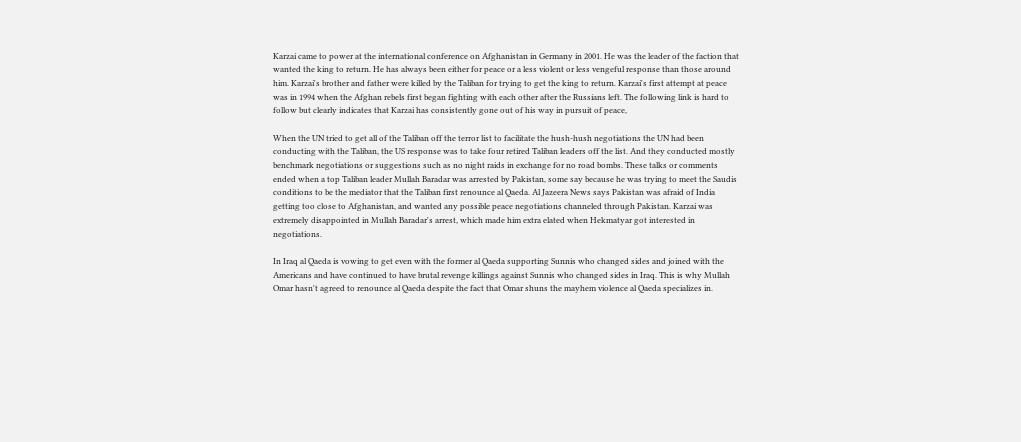Karzai came to power at the international conference on Afghanistan in Germany in 2001. He was the leader of the faction that wanted the king to return. He has always been either for peace or a less violent or less vengeful response than those around him. Karzai's brother and father were killed by the Taliban for trying to get the king to return. Karzai's first attempt at peace was in 1994 when the Afghan rebels first began fighting with each other after the Russians left. The following link is hard to follow but clearly indicates that Karzai has consistently gone out of his way in pursuit of peace,

When the UN tried to get all of the Taliban off the terror list to facilitate the hush-hush negotiations the UN had been conducting with the Taliban, the US response was to take four retired Taliban leaders off the list. And they conducted mostly benchmark negotiations or suggestions such as no night raids in exchange for no road bombs. These talks or comments ended when a top Taliban leader Mullah Baradar was arrested by Pakistan, some say because he was trying to meet the Saudis conditions to be the mediator that the Taliban first renounce al Qaeda. Al Jazeera News says Pakistan was afraid of India getting too close to Afghanistan, and wanted any possible peace negotiations channeled through Pakistan. Karzai was extremely disappointed in Mullah Baradar's arrest, which made him extra elated when Hekmatyar got interested in negotiations.

In Iraq al Qaeda is vowing to get even with the former al Qaeda supporting Sunnis who changed sides and joined with the Americans and have continued to have brutal revenge killings against Sunnis who changed sides in Iraq. This is why Mullah Omar hasn't agreed to renounce al Qaeda despite the fact that Omar shuns the mayhem violence al Qaeda specializes in.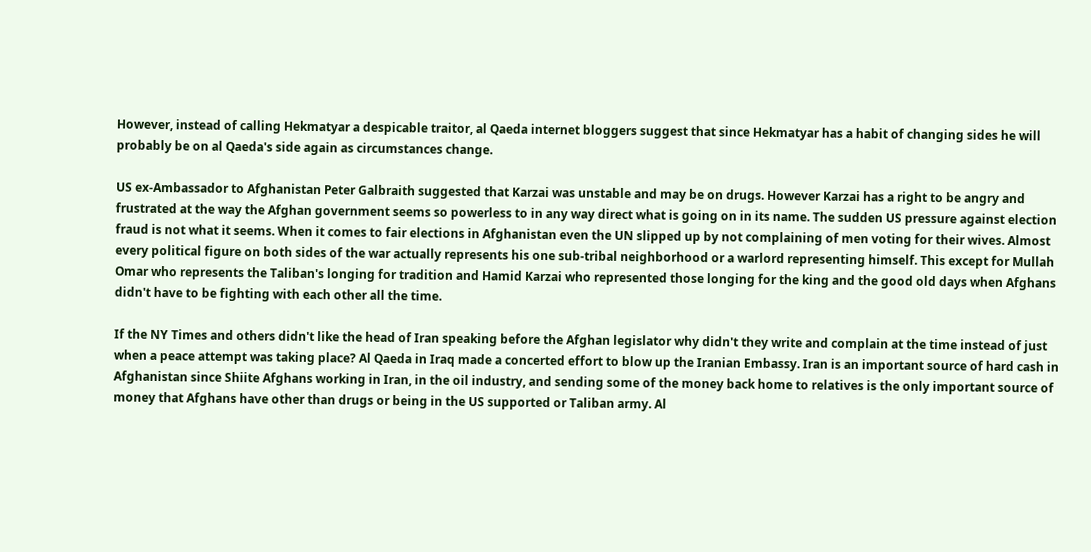However, instead of calling Hekmatyar a despicable traitor, al Qaeda internet bloggers suggest that since Hekmatyar has a habit of changing sides he will probably be on al Qaeda's side again as circumstances change.

US ex-Ambassador to Afghanistan Peter Galbraith suggested that Karzai was unstable and may be on drugs. However Karzai has a right to be angry and frustrated at the way the Afghan government seems so powerless to in any way direct what is going on in its name. The sudden US pressure against election fraud is not what it seems. When it comes to fair elections in Afghanistan even the UN slipped up by not complaining of men voting for their wives. Almost every political figure on both sides of the war actually represents his one sub-tribal neighborhood or a warlord representing himself. This except for Mullah Omar who represents the Taliban's longing for tradition and Hamid Karzai who represented those longing for the king and the good old days when Afghans didn't have to be fighting with each other all the time.

If the NY Times and others didn't like the head of Iran speaking before the Afghan legislator why didn't they write and complain at the time instead of just when a peace attempt was taking place? Al Qaeda in Iraq made a concerted effort to blow up the Iranian Embassy. Iran is an important source of hard cash in Afghanistan since Shiite Afghans working in Iran, in the oil industry, and sending some of the money back home to relatives is the only important source of money that Afghans have other than drugs or being in the US supported or Taliban army. Al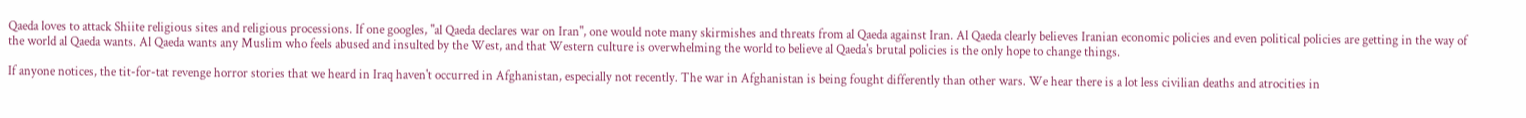Qaeda loves to attack Shiite religious sites and religious processions. If one googles, "al Qaeda declares war on Iran", one would note many skirmishes and threats from al Qaeda against Iran. Al Qaeda clearly believes Iranian economic policies and even political policies are getting in the way of the world al Qaeda wants. Al Qaeda wants any Muslim who feels abused and insulted by the West, and that Western culture is overwhelming the world to believe al Qaeda's brutal policies is the only hope to change things.

If anyone notices, the tit-for-tat revenge horror stories that we heard in Iraq haven't occurred in Afghanistan, especially not recently. The war in Afghanistan is being fought differently than other wars. We hear there is a lot less civilian deaths and atrocities in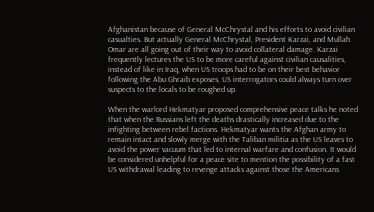Afghanistan because of General McChrystal and his efforts to avoid civilian casualties. But actually General McChrystal, President Karzai, and Mullah Omar are all going out of their way to avoid collateral damage. Karzai frequently lectures the US to be more careful against civilian causalities, instead of like in Iraq, when US troops had to be on their best behavior following the Abu Ghraib exposes, US interrogators could always turn over suspects to the locals to be roughed up.

When the warlord Hekmatyar proposed comprehensive peace talks he noted that when the Russians left the deaths drastically increased due to the infighting between rebel factions. Hekmatyar wants the Afghan army to remain intact and slowly merge with the Taliban militia as the US leaves to avoid the power vacuum that led to internal warfare and confusion. It would be considered unhelpful for a peace site to mention the possibility of a fast US withdrawal leading to revenge attacks against those the Americans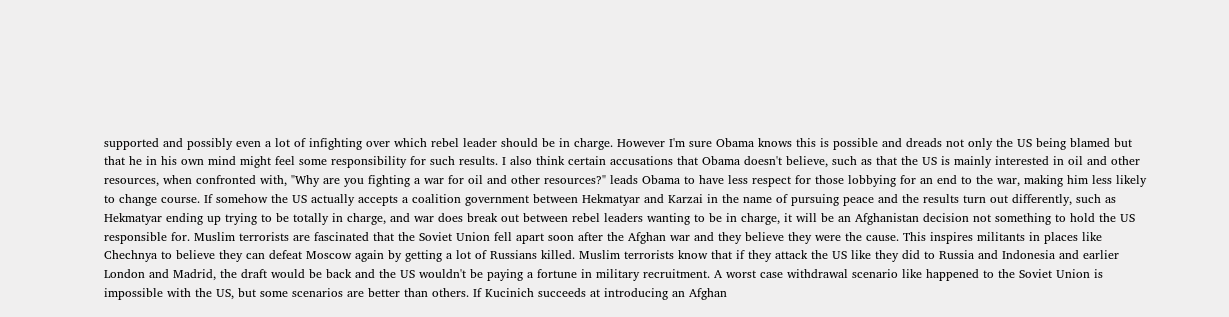supported and possibly even a lot of infighting over which rebel leader should be in charge. However I'm sure Obama knows this is possible and dreads not only the US being blamed but that he in his own mind might feel some responsibility for such results. I also think certain accusations that Obama doesn't believe, such as that the US is mainly interested in oil and other resources, when confronted with, "Why are you fighting a war for oil and other resources?" leads Obama to have less respect for those lobbying for an end to the war, making him less likely to change course. If somehow the US actually accepts a coalition government between Hekmatyar and Karzai in the name of pursuing peace and the results turn out differently, such as Hekmatyar ending up trying to be totally in charge, and war does break out between rebel leaders wanting to be in charge, it will be an Afghanistan decision not something to hold the US responsible for. Muslim terrorists are fascinated that the Soviet Union fell apart soon after the Afghan war and they believe they were the cause. This inspires militants in places like Chechnya to believe they can defeat Moscow again by getting a lot of Russians killed. Muslim terrorists know that if they attack the US like they did to Russia and Indonesia and earlier London and Madrid, the draft would be back and the US wouldn't be paying a fortune in military recruitment. A worst case withdrawal scenario like happened to the Soviet Union is impossible with the US, but some scenarios are better than others. If Kucinich succeeds at introducing an Afghan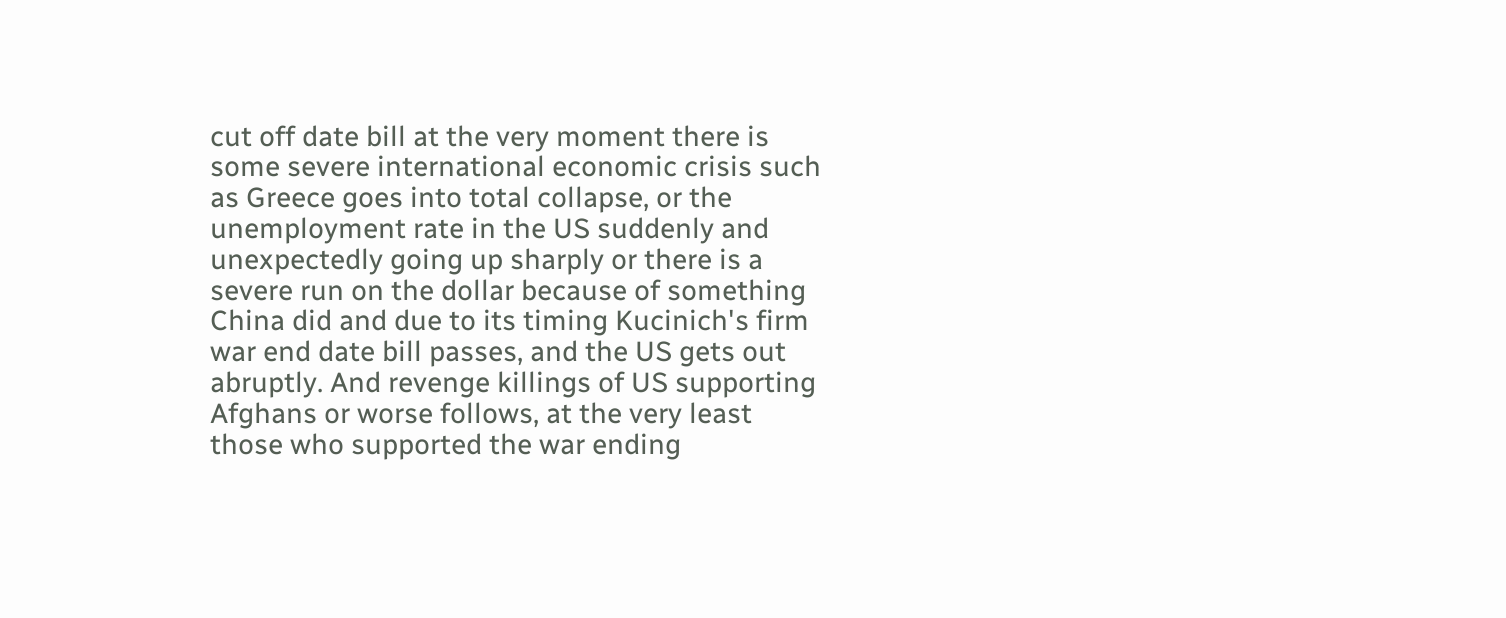cut off date bill at the very moment there is some severe international economic crisis such as Greece goes into total collapse, or the unemployment rate in the US suddenly and unexpectedly going up sharply or there is a severe run on the dollar because of something China did and due to its timing Kucinich's firm war end date bill passes, and the US gets out abruptly. And revenge killings of US supporting Afghans or worse follows, at the very least those who supported the war ending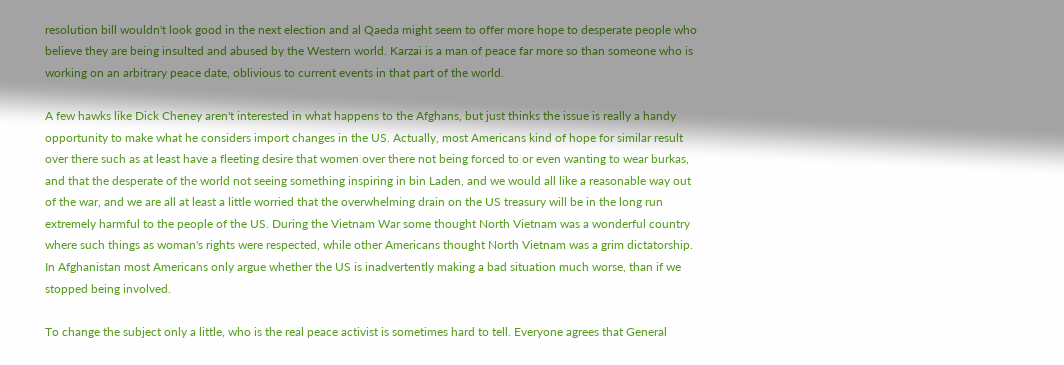resolution bill wouldn't look good in the next election and al Qaeda might seem to offer more hope to desperate people who believe they are being insulted and abused by the Western world. Karzai is a man of peace far more so than someone who is working on an arbitrary peace date, oblivious to current events in that part of the world.

A few hawks like Dick Cheney aren't interested in what happens to the Afghans, but just thinks the issue is really a handy opportunity to make what he considers import changes in the US. Actually, most Americans kind of hope for similar result over there such as at least have a fleeting desire that women over there not being forced to or even wanting to wear burkas, and that the desperate of the world not seeing something inspiring in bin Laden, and we would all like a reasonable way out of the war, and we are all at least a little worried that the overwhelming drain on the US treasury will be in the long run extremely harmful to the people of the US. During the Vietnam War some thought North Vietnam was a wonderful country where such things as woman's rights were respected, while other Americans thought North Vietnam was a grim dictatorship. In Afghanistan most Americans only argue whether the US is inadvertently making a bad situation much worse, than if we stopped being involved.

To change the subject only a little, who is the real peace activist is sometimes hard to tell. Everyone agrees that General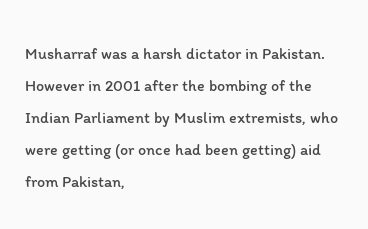Musharraf was a harsh dictator in Pakistan. However in 2001 after the bombing of the Indian Parliament by Muslim extremists, who were getting (or once had been getting) aid from Pakistan,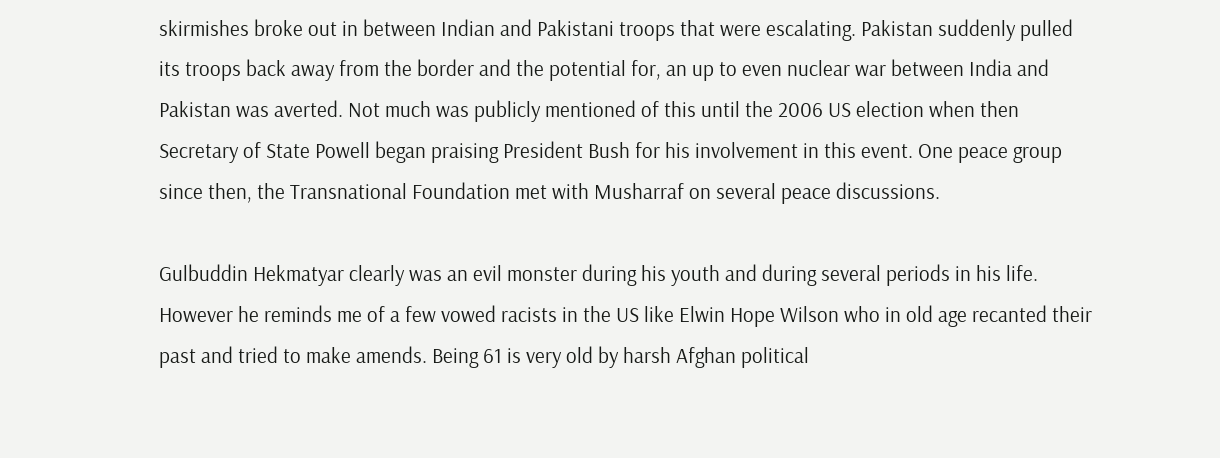skirmishes broke out in between Indian and Pakistani troops that were escalating. Pakistan suddenly pulled its troops back away from the border and the potential for, an up to even nuclear war between India and Pakistan was averted. Not much was publicly mentioned of this until the 2006 US election when then Secretary of State Powell began praising President Bush for his involvement in this event. One peace group since then, the Transnational Foundation met with Musharraf on several peace discussions.

Gulbuddin Hekmatyar clearly was an evil monster during his youth and during several periods in his life. However he reminds me of a few vowed racists in the US like Elwin Hope Wilson who in old age recanted their past and tried to make amends. Being 61 is very old by harsh Afghan political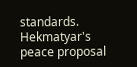standards. Hekmatyar's peace proposal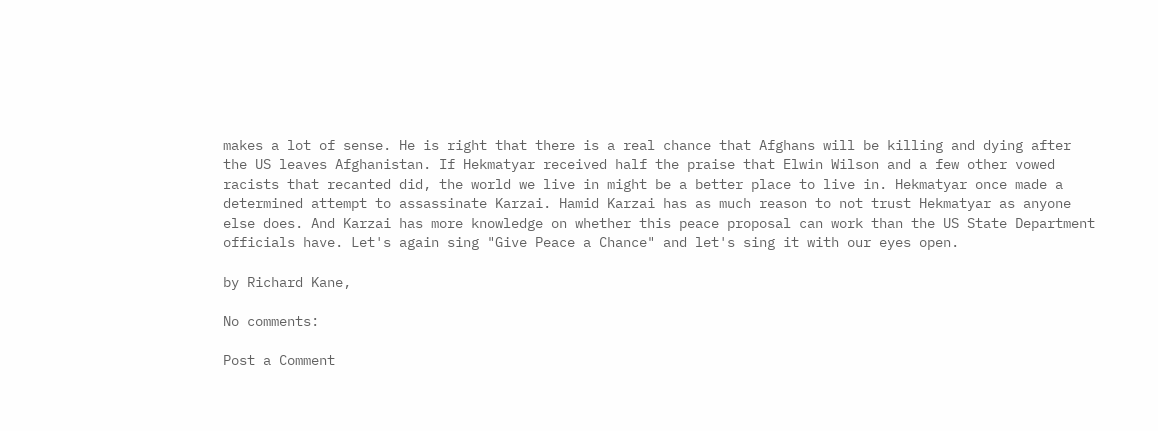makes a lot of sense. He is right that there is a real chance that Afghans will be killing and dying after the US leaves Afghanistan. If Hekmatyar received half the praise that Elwin Wilson and a few other vowed racists that recanted did, the world we live in might be a better place to live in. Hekmatyar once made a determined attempt to assassinate Karzai. Hamid Karzai has as much reason to not trust Hekmatyar as anyone else does. And Karzai has more knowledge on whether this peace proposal can work than the US State Department officials have. Let's again sing "Give Peace a Chance" and let's sing it with our eyes open.

by Richard Kane,

No comments:

Post a Comment